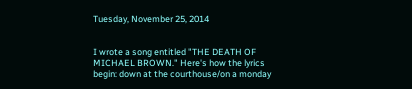Tuesday, November 25, 2014


I wrote a song entitled "THE DEATH OF MICHAEL BROWN." Here's how the lyrics begin: down at the courthouse/on a monday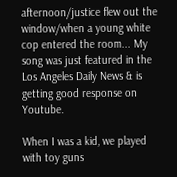afternoon/justice flew out the window/when a young white cop entered the room... My song was just featured in the Los Angeles Daily News & is getting good response on Youtube.

When I was a kid, we played with toy guns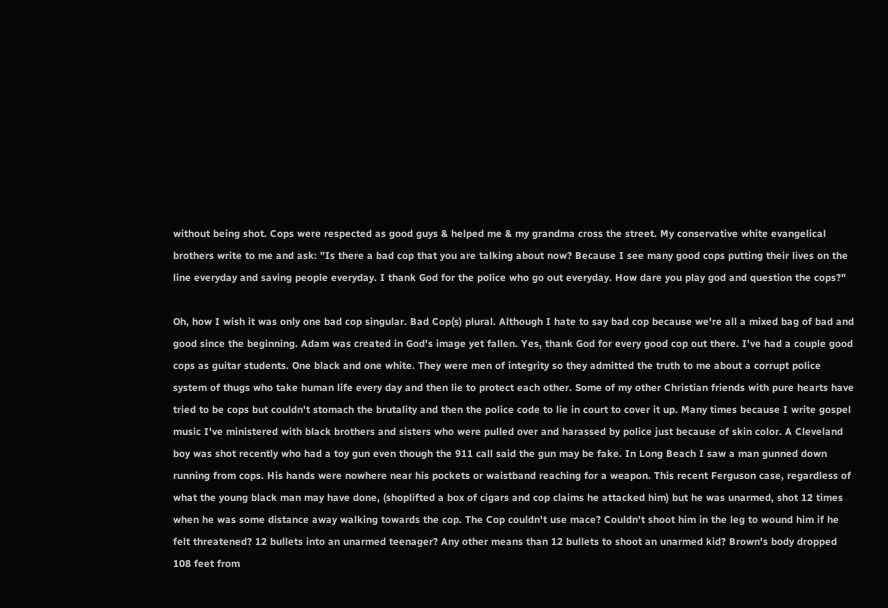without being shot. Cops were respected as good guys & helped me & my grandma cross the street. My conservative white evangelical brothers write to me and ask: "Is there a bad cop that you are talking about now? Because I see many good cops putting their lives on the line everyday and saving people everyday. I thank God for the police who go out everyday. How dare you play god and question the cops?"

Oh, how I wish it was only one bad cop singular. Bad Cop(s) plural. Although I hate to say bad cop because we're all a mixed bag of bad and good since the beginning. Adam was created in God's image yet fallen. Yes, thank God for every good cop out there. I've had a couple good cops as guitar students. One black and one white. They were men of integrity so they admitted the truth to me about a corrupt police system of thugs who take human life every day and then lie to protect each other. Some of my other Christian friends with pure hearts have tried to be cops but couldn't stomach the brutality and then the police code to lie in court to cover it up. Many times because I write gospel music I've ministered with black brothers and sisters who were pulled over and harassed by police just because of skin color. A Cleveland boy was shot recently who had a toy gun even though the 911 call said the gun may be fake. In Long Beach I saw a man gunned down running from cops. His hands were nowhere near his pockets or waistband reaching for a weapon. This recent Ferguson case, regardless of what the young black man may have done, (shoplifted a box of cigars and cop claims he attacked him) but he was unarmed, shot 12 times when he was some distance away walking towards the cop. The Cop couldn't use mace? Couldn't shoot him in the leg to wound him if he felt threatened? 12 bullets into an unarmed teenager? Any other means than 12 bullets to shoot an unarmed kid? Brown's body dropped 108 feet from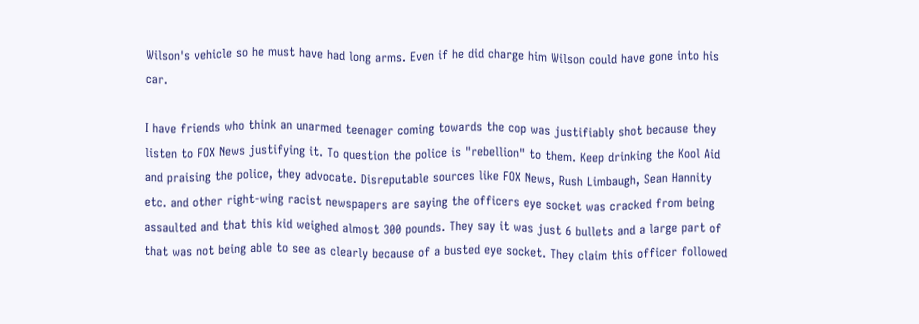Wilson's vehicle so he must have had long arms. Even if he did charge him Wilson could have gone into his car.

I have friends who think an unarmed teenager coming towards the cop was justifiably shot because they listen to FOX News justifying it. To question the police is "rebellion" to them. Keep drinking the Kool Aid and praising the police, they advocate. Disreputable sources like FOX News, Rush Limbaugh, Sean Hannity etc. and other right-wing racist newspapers are saying the officers eye socket was cracked from being assaulted and that this kid weighed almost 300 pounds. They say it was just 6 bullets and a large part of that was not being able to see as clearly because of a busted eye socket. They claim this officer followed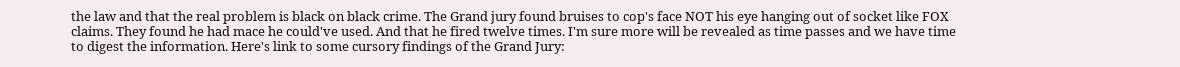the law and that the real problem is black on black crime. The Grand jury found bruises to cop's face NOT his eye hanging out of socket like FOX claims. They found he had mace he could've used. And that he fired twelve times. I'm sure more will be revealed as time passes and we have time to digest the information. Here's link to some cursory findings of the Grand Jury: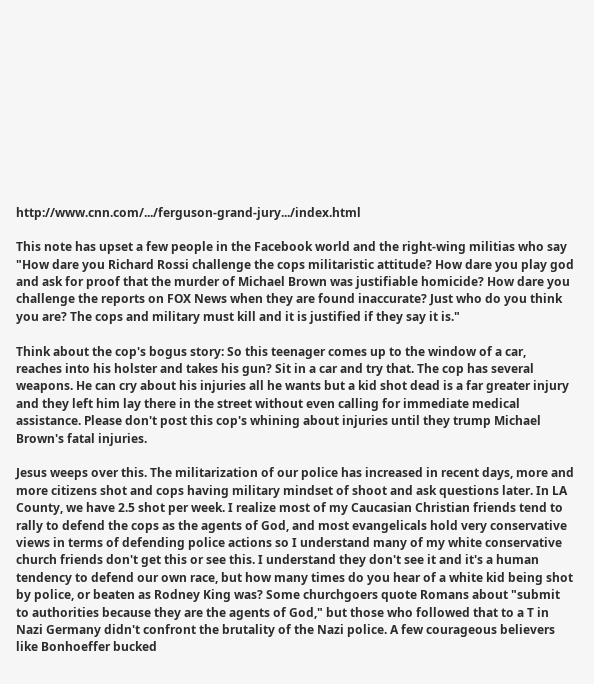http://www.cnn.com/.../ferguson-grand-jury.../index.html

This note has upset a few people in the Facebook world and the right-wing militias who say "How dare you Richard Rossi challenge the cops militaristic attitude? How dare you play god and ask for proof that the murder of Michael Brown was justifiable homicide? How dare you challenge the reports on FOX News when they are found inaccurate? Just who do you think you are? The cops and military must kill and it is justified if they say it is."

Think about the cop's bogus story: So this teenager comes up to the window of a car, reaches into his holster and takes his gun? Sit in a car and try that. The cop has several weapons. He can cry about his injuries all he wants but a kid shot dead is a far greater injury and they left him lay there in the street without even calling for immediate medical assistance. Please don't post this cop's whining about injuries until they trump Michael Brown's fatal injuries.

Jesus weeps over this. The militarization of our police has increased in recent days, more and more citizens shot and cops having military mindset of shoot and ask questions later. In LA County, we have 2.5 shot per week. I realize most of my Caucasian Christian friends tend to rally to defend the cops as the agents of God, and most evangelicals hold very conservative views in terms of defending police actions so I understand many of my white conservative church friends don't get this or see this. I understand they don't see it and it's a human tendency to defend our own race, but how many times do you hear of a white kid being shot by police, or beaten as Rodney King was? Some churchgoers quote Romans about "submit to authorities because they are the agents of God," but those who followed that to a T in Nazi Germany didn't confront the brutality of the Nazi police. A few courageous believers like Bonhoeffer bucked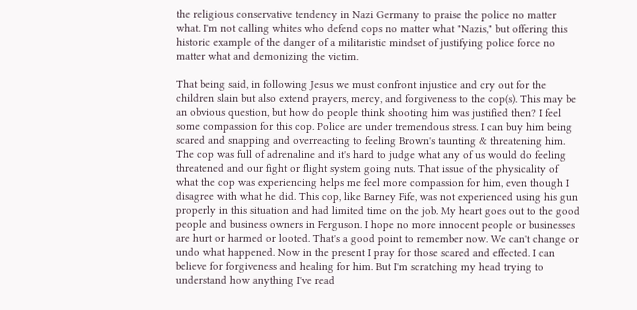the religious conservative tendency in Nazi Germany to praise the police no matter what. I'm not calling whites who defend cops no matter what "Nazis," but offering this historic example of the danger of a militaristic mindset of justifying police force no matter what and demonizing the victim.

That being said, in following Jesus we must confront injustice and cry out for the children slain but also extend prayers, mercy, and forgiveness to the cop(s). This may be an obvious question, but how do people think shooting him was justified then? I feel some compassion for this cop. Police are under tremendous stress. I can buy him being scared and snapping and overreacting to feeling Brown's taunting & threatening him. The cop was full of adrenaline and it's hard to judge what any of us would do feeling threatened and our fight or flight system going nuts. That issue of the physicality of what the cop was experiencing helps me feel more compassion for him, even though I disagree with what he did. This cop, like Barney Fife, was not experienced using his gun properly in this situation and had limited time on the job. My heart goes out to the good people and business owners in Ferguson. I hope no more innocent people or businesses are hurt or harmed or looted. That's a good point to remember now. We can't change or undo what happened. Now in the present I pray for those scared and effected. I can believe for forgiveness and healing for him. But I'm scratching my head trying to understand how anything I've read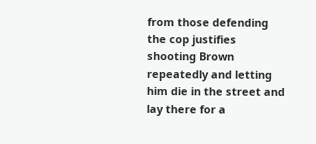from those defending the cop justifies shooting Brown repeatedly and letting him die in the street and lay there for a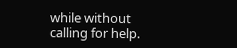while without calling for help.